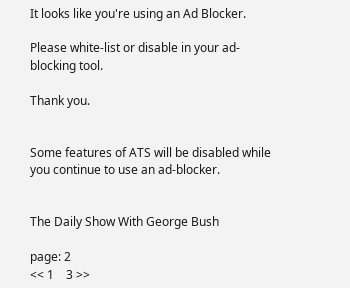It looks like you're using an Ad Blocker.

Please white-list or disable in your ad-blocking tool.

Thank you.


Some features of ATS will be disabled while you continue to use an ad-blocker.


The Daily Show With George Bush

page: 2
<< 1    3 >>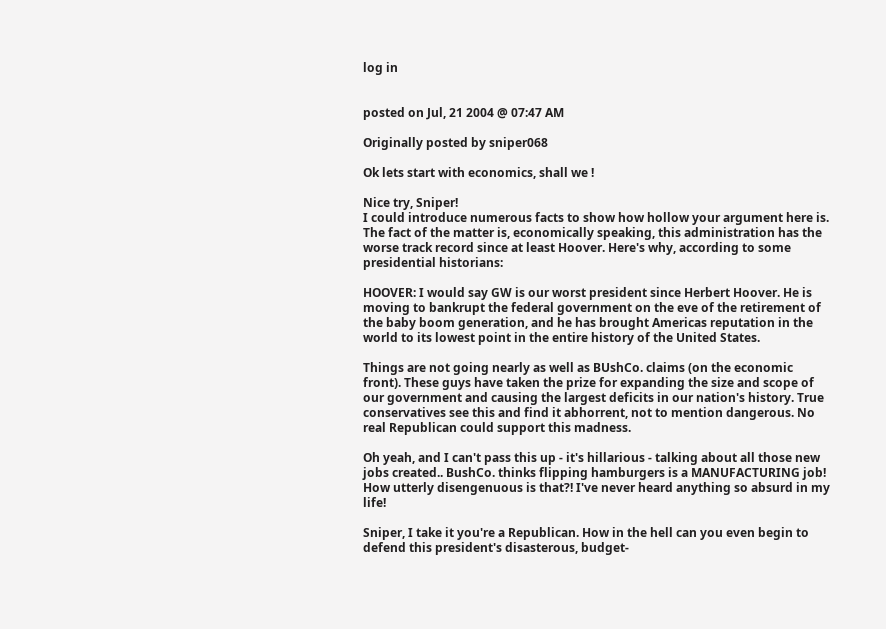log in


posted on Jul, 21 2004 @ 07:47 AM

Originally posted by sniper068

Ok lets start with economics, shall we !

Nice try, Sniper!
I could introduce numerous facts to show how hollow your argument here is. The fact of the matter is, economically speaking, this administration has the worse track record since at least Hoover. Here's why, according to some presidential historians:

HOOVER: I would say GW is our worst president since Herbert Hoover. He is moving to bankrupt the federal government on the eve of the retirement of the baby boom generation, and he has brought Americas reputation in the world to its lowest point in the entire history of the United States.

Things are not going nearly as well as BUshCo. claims (on the economic front). These guys have taken the prize for expanding the size and scope of our government and causing the largest deficits in our nation's history. True conservatives see this and find it abhorrent, not to mention dangerous. No real Republican could support this madness.

Oh yeah, and I can't pass this up - it's hillarious - talking about all those new jobs created.. BushCo. thinks flipping hamburgers is a MANUFACTURING job! How utterly disengenuous is that?! I've never heard anything so absurd in my life!

Sniper, I take it you're a Republican. How in the hell can you even begin to defend this president's disasterous, budget-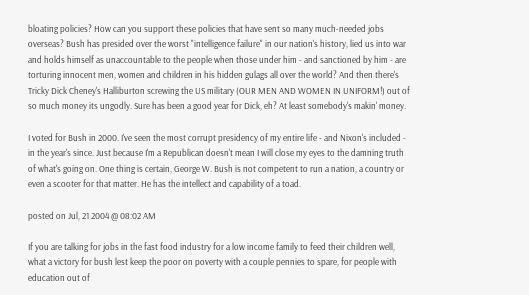bloating policies? How can you support these policies that have sent so many much-needed jobs overseas? Bush has presided over the worst "intelligence failure" in our nation's history, lied us into war and holds himself as unaccountable to the people when those under him - and sanctioned by him - are torturing innocent men, women and children in his hidden gulags all over the world? And then there's Tricky Dick Cheney's Halliburton screwing the US military (OUR MEN AND WOMEN IN UNIFORM!) out of so much money its ungodly. Sure has been a good year for Dick, eh? At least somebody's makin' money.

I voted for Bush in 2000. I've seen the most corrupt presidency of my entire life - and Nixon's included - in the year's since. Just because I'm a Republican doesn't mean I will close my eyes to the damning truth of what's going on. One thing is certain, George W. Bush is not competent to run a nation, a country or even a scooter for that matter. He has the intellect and capability of a toad.

posted on Jul, 21 2004 @ 08:02 AM

If you are talking for jobs in the fast food industry for a low income family to feed their children well, what a victory for bush lest keep the poor on poverty with a couple pennies to spare, for people with education out of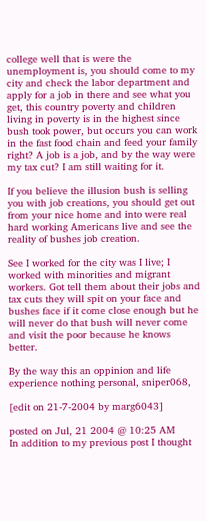college well that is were the unemployment is, you should come to my city and check the labor department and apply for a job in there and see what you get, this country poverty and children living in poverty is in the highest since bush took power, but occurs you can work in the fast food chain and feed your family right? A job is a job, and by the way were my tax cut? I am still waiting for it.

If you believe the illusion bush is selling you with job creations, you should get out from your nice home and into were real hard working Americans live and see the reality of bushes job creation.

See I worked for the city was I live; I worked with minorities and migrant workers. Got tell them about their jobs and tax cuts they will spit on your face and bushes face if it come close enough but he will never do that bush will never come and visit the poor because he knows better.

By the way this an oppinion and life experience nothing personal, sniper068,

[edit on 21-7-2004 by marg6043]

posted on Jul, 21 2004 @ 10:25 AM
In addition to my previous post I thought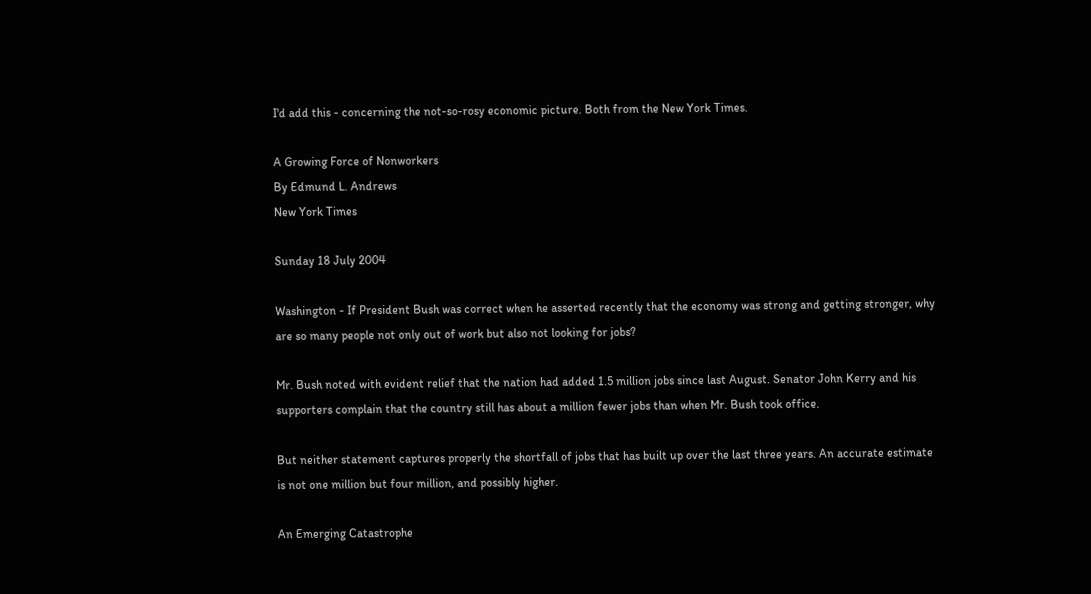I'd add this - concerning the not-so-rosy economic picture. Both from the New York Times.

A Growing Force of Nonworkers
By Edmund L. Andrews
New York Times

Sunday 18 July 2004

Washington - If President Bush was correct when he asserted recently that the economy was strong and getting stronger, why are so many people not only out of work but also not looking for jobs?

Mr. Bush noted with evident relief that the nation had added 1.5 million jobs since last August. Senator John Kerry and his supporters complain that the country still has about a million fewer jobs than when Mr. Bush took office.

But neither statement captures properly the shortfall of jobs that has built up over the last three years. An accurate estimate is not one million but four million, and possibly higher.

An Emerging Catastrophe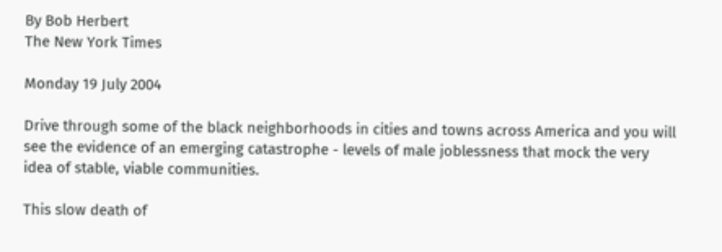By Bob Herbert
The New York Times

Monday 19 July 2004

Drive through some of the black neighborhoods in cities and towns across America and you will see the evidence of an emerging catastrophe - levels of male joblessness that mock the very idea of stable, viable communities.

This slow death of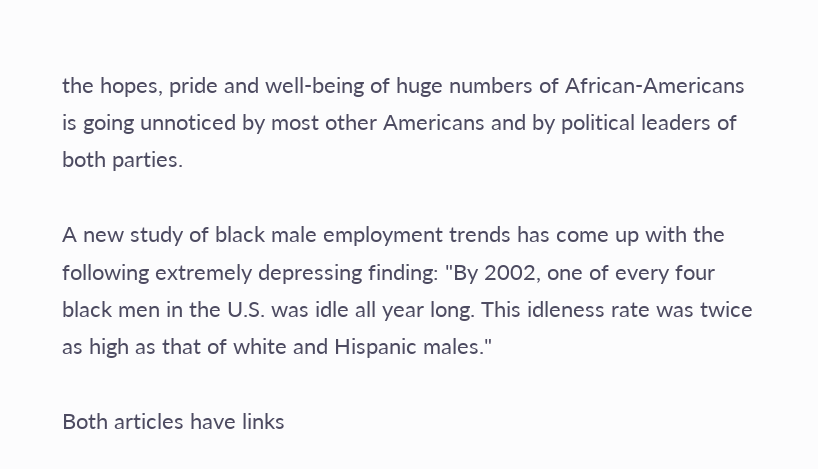the hopes, pride and well-being of huge numbers of African-Americans is going unnoticed by most other Americans and by political leaders of both parties.

A new study of black male employment trends has come up with the following extremely depressing finding: "By 2002, one of every four black men in the U.S. was idle all year long. This idleness rate was twice as high as that of white and Hispanic males."

Both articles have links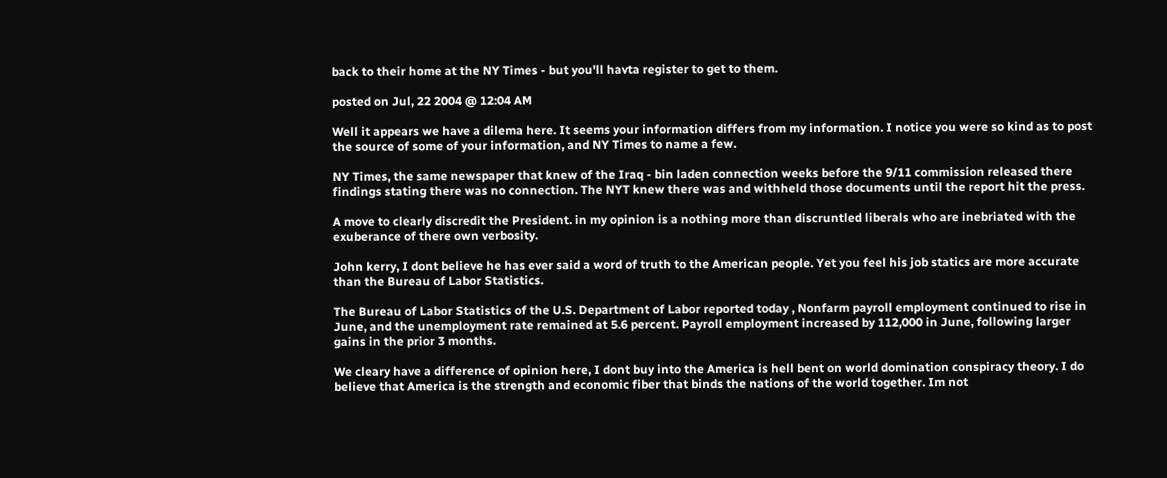back to their home at the NY Times - but you'll havta register to get to them.

posted on Jul, 22 2004 @ 12:04 AM

Well it appears we have a dilema here. It seems your information differs from my information. I notice you were so kind as to post the source of some of your information, and NY Times to name a few.

NY Times, the same newspaper that knew of the Iraq - bin laden connection weeks before the 9/11 commission released there findings stating there was no connection. The NYT knew there was and withheld those documents until the report hit the press.

A move to clearly discredit the President. in my opinion is a nothing more than discruntled liberals who are inebriated with the exuberance of there own verbosity.

John kerry, I dont believe he has ever said a word of truth to the American people. Yet you feel his job statics are more accurate than the Bureau of Labor Statistics.

The Bureau of Labor Statistics of the U.S. Department of Labor reported today , Nonfarm payroll employment continued to rise in June, and the unemployment rate remained at 5.6 percent. Payroll employment increased by 112,000 in June, following larger gains in the prior 3 months.

We cleary have a difference of opinion here, I dont buy into the America is hell bent on world domination conspiracy theory. I do believe that America is the strength and economic fiber that binds the nations of the world together. Im not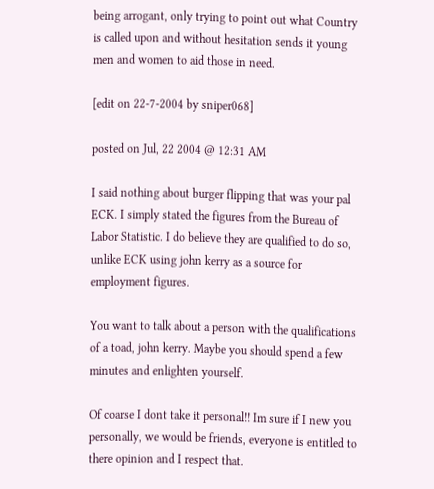being arrogant, only trying to point out what Country is called upon and without hesitation sends it young men and women to aid those in need.

[edit on 22-7-2004 by sniper068]

posted on Jul, 22 2004 @ 12:31 AM

I said nothing about burger flipping that was your pal ECK. I simply stated the figures from the Bureau of Labor Statistic. I do believe they are qualified to do so, unlike ECK using john kerry as a source for employment figures.

You want to talk about a person with the qualifications of a toad, john kerry. Maybe you should spend a few minutes and enlighten yourself.

Of coarse I dont take it personal!! Im sure if I new you personally, we would be friends, everyone is entitled to there opinion and I respect that.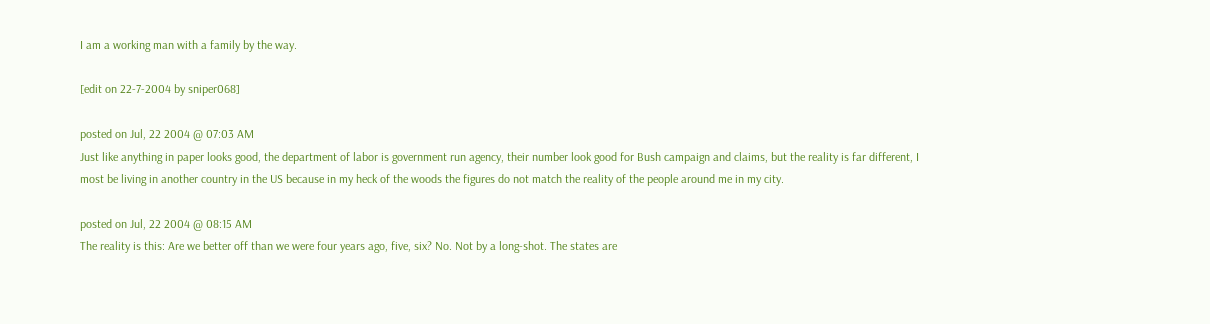I am a working man with a family by the way.

[edit on 22-7-2004 by sniper068]

posted on Jul, 22 2004 @ 07:03 AM
Just like anything in paper looks good, the department of labor is government run agency, their number look good for Bush campaign and claims, but the reality is far different, I most be living in another country in the US because in my heck of the woods the figures do not match the reality of the people around me in my city.

posted on Jul, 22 2004 @ 08:15 AM
The reality is this: Are we better off than we were four years ago, five, six? No. Not by a long-shot. The states are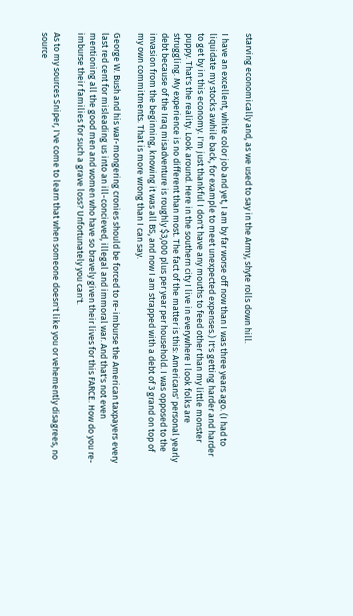starving economically and, as we used to say in the Army, shyte rolls down hill.

I have an excellent, white color job and yet, I am by far worse off now than I was three years ago. (I had to liquidate my stocks awhile back, for example to meet unexpected expenses.) It's getting harder and harder to get by in this economy. I'm just thankful I don't have any mouths to feed other than my little monster puppy. That's the reality. Look around. Here in the southern city I live in everywhere I look folks are struggling. My experience is no different than most. The fact of the matter is this: Americans' personal yearly debt because of the Iraq misadventure is roughly $3,000 plus per year per household. I was opposed to the invasion from the beginning, knowing it was all BS, and now I am strapped with a debt of 3 grand on top of my own commitments. That is more wrong than I can say.

George W. Bush and his war-mongering cronies should be forced to re-imburse the American taxpayers every last red cent for misleading us into an ill-concieved, illegal and immoral war. And that's not even mentioning all the good men and women who have so bravely given their lives for this FARCE. How do you re-imburse their families for such a grave loss? Unfortunately you can't.

As to my sources Sniper, I've come to learn that when someone doesn't like you or vehemently disagrees, no source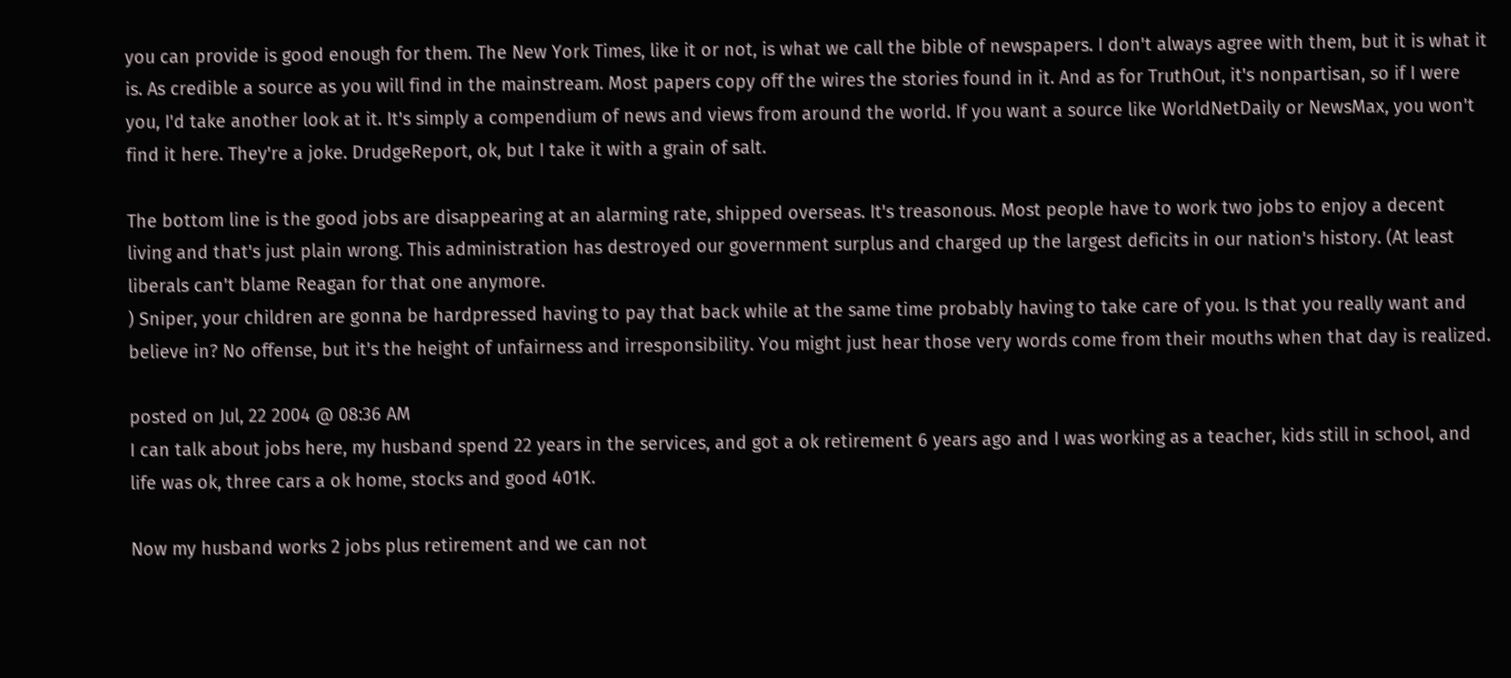you can provide is good enough for them. The New York Times, like it or not, is what we call the bible of newspapers. I don't always agree with them, but it is what it is. As credible a source as you will find in the mainstream. Most papers copy off the wires the stories found in it. And as for TruthOut, it's nonpartisan, so if I were you, I'd take another look at it. It's simply a compendium of news and views from around the world. If you want a source like WorldNetDaily or NewsMax, you won't find it here. They're a joke. DrudgeReport, ok, but I take it with a grain of salt.

The bottom line is the good jobs are disappearing at an alarming rate, shipped overseas. It's treasonous. Most people have to work two jobs to enjoy a decent living and that's just plain wrong. This administration has destroyed our government surplus and charged up the largest deficits in our nation's history. (At least liberals can't blame Reagan for that one anymore.
) Sniper, your children are gonna be hardpressed having to pay that back while at the same time probably having to take care of you. Is that you really want and believe in? No offense, but it's the height of unfairness and irresponsibility. You might just hear those very words come from their mouths when that day is realized.

posted on Jul, 22 2004 @ 08:36 AM
I can talk about jobs here, my husband spend 22 years in the services, and got a ok retirement 6 years ago and I was working as a teacher, kids still in school, and life was ok, three cars a ok home, stocks and good 401K.

Now my husband works 2 jobs plus retirement and we can not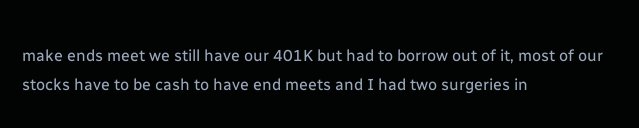make ends meet we still have our 401K but had to borrow out of it, most of our stocks have to be cash to have end meets and I had two surgeries in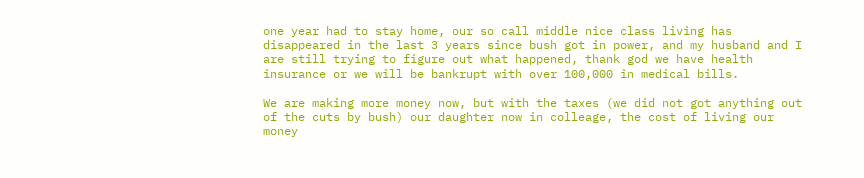one year had to stay home, our so call middle nice class living has disappeared in the last 3 years since bush got in power, and my husband and I are still trying to figure out what happened, thank god we have health insurance or we will be bankrupt with over 100,000 in medical bills.

We are making more money now, but with the taxes (we did not got anything out of the cuts by bush) our daughter now in colleage, the cost of living our money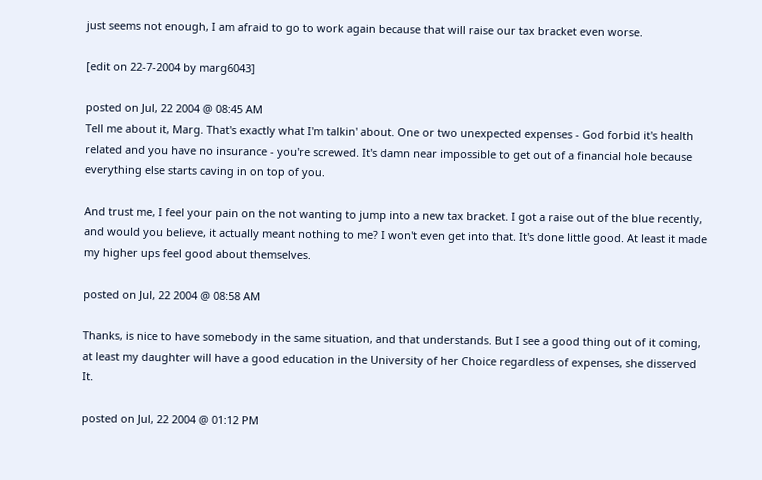just seems not enough, I am afraid to go to work again because that will raise our tax bracket even worse.

[edit on 22-7-2004 by marg6043]

posted on Jul, 22 2004 @ 08:45 AM
Tell me about it, Marg. That's exactly what I'm talkin' about. One or two unexpected expenses - God forbid it's health related and you have no insurance - you're screwed. It's damn near impossible to get out of a financial hole because everything else starts caving in on top of you.

And trust me, I feel your pain on the not wanting to jump into a new tax bracket. I got a raise out of the blue recently, and would you believe, it actually meant nothing to me? I won't even get into that. It's done little good. At least it made my higher ups feel good about themselves.

posted on Jul, 22 2004 @ 08:58 AM

Thanks, is nice to have somebody in the same situation, and that understands. But I see a good thing out of it coming, at least my daughter will have a good education in the University of her Choice regardless of expenses, she disserved It.

posted on Jul, 22 2004 @ 01:12 PM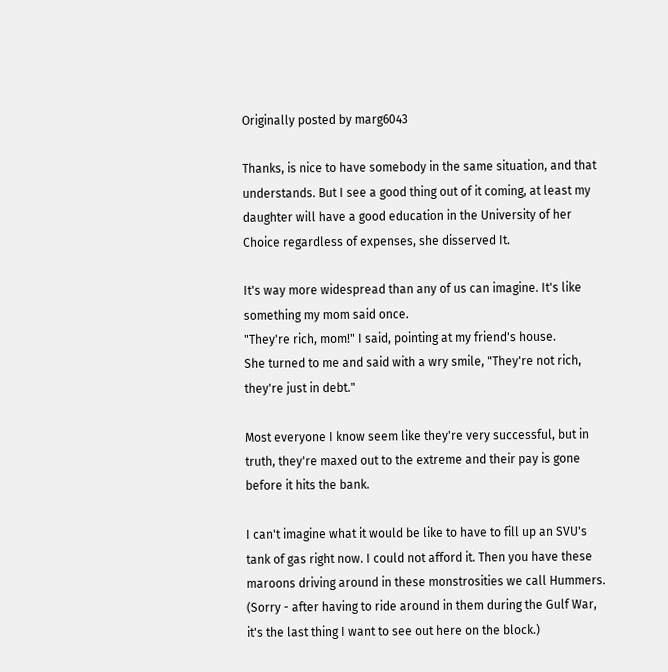Originally posted by marg6043

Thanks, is nice to have somebody in the same situation, and that understands. But I see a good thing out of it coming, at least my daughter will have a good education in the University of her Choice regardless of expenses, she disserved It.

It's way more widespread than any of us can imagine. It's like something my mom said once.
"They're rich, mom!" I said, pointing at my friend's house.
She turned to me and said with a wry smile, "They're not rich, they're just in debt."

Most everyone I know seem like they're very successful, but in truth, they're maxed out to the extreme and their pay is gone before it hits the bank.

I can't imagine what it would be like to have to fill up an SVU's tank of gas right now. I could not afford it. Then you have these maroons driving around in these monstrosities we call Hummers. (Sorry - after having to ride around in them during the Gulf War, it's the last thing I want to see out here on the block.)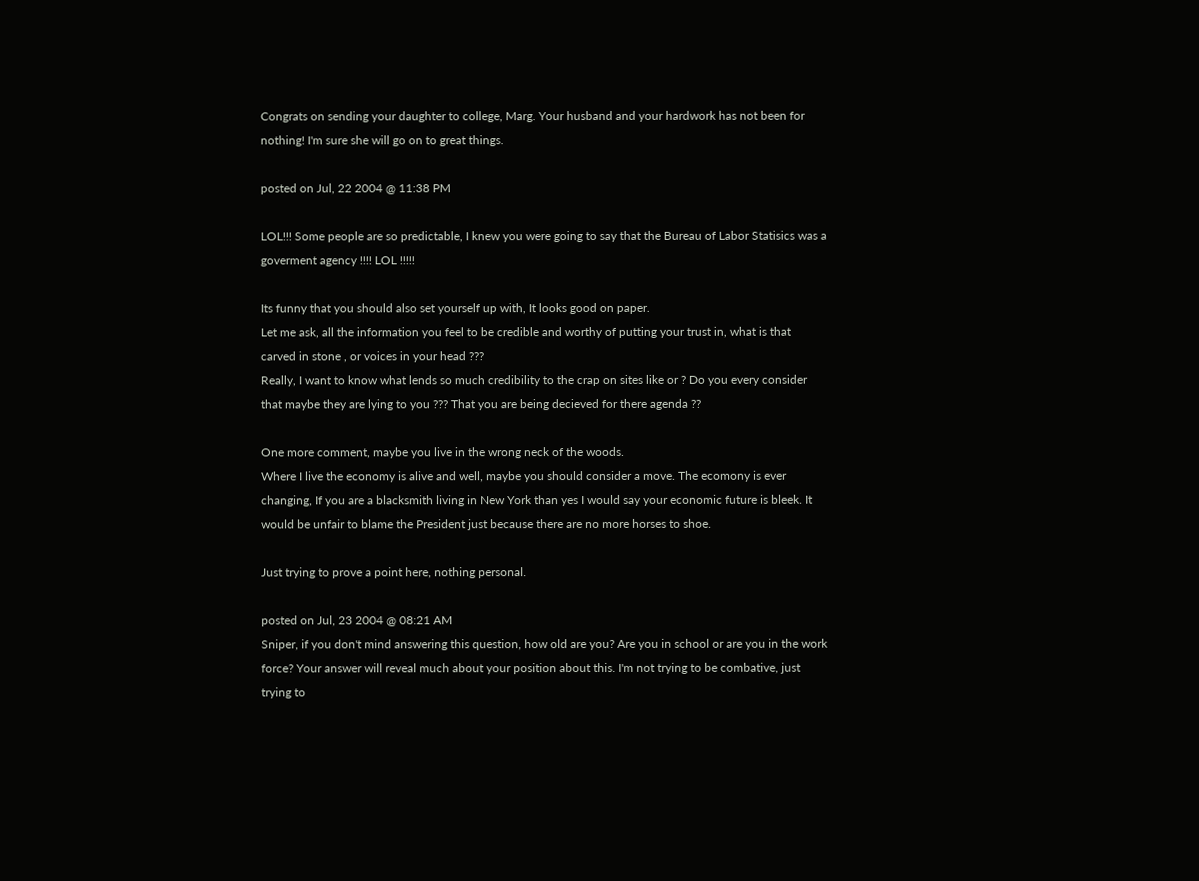Congrats on sending your daughter to college, Marg. Your husband and your hardwork has not been for nothing! I'm sure she will go on to great things.

posted on Jul, 22 2004 @ 11:38 PM

LOL!!! Some people are so predictable, I knew you were going to say that the Bureau of Labor Statisics was a goverment agency !!!! LOL !!!!!

Its funny that you should also set yourself up with, It looks good on paper.
Let me ask, all the information you feel to be credible and worthy of putting your trust in, what is that carved in stone , or voices in your head ???
Really, I want to know what lends so much credibility to the crap on sites like or ? Do you every consider that maybe they are lying to you ??? That you are being decieved for there agenda ??

One more comment, maybe you live in the wrong neck of the woods.
Where I live the economy is alive and well, maybe you should consider a move. The ecomony is ever changing, If you are a blacksmith living in New York than yes I would say your economic future is bleek. It would be unfair to blame the President just because there are no more horses to shoe.

Just trying to prove a point here, nothing personal.

posted on Jul, 23 2004 @ 08:21 AM
Sniper, if you don't mind answering this question, how old are you? Are you in school or are you in the work force? Your answer will reveal much about your position about this. I'm not trying to be combative, just trying to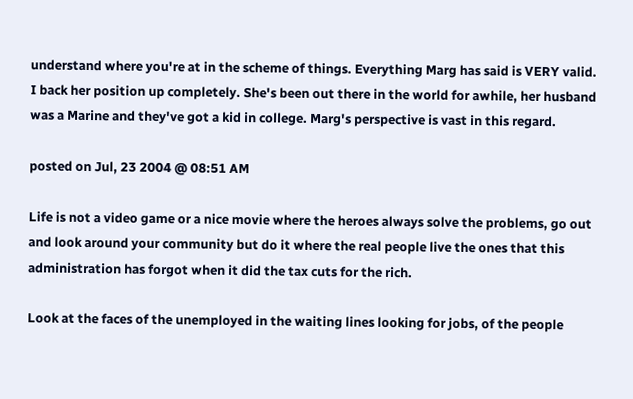understand where you're at in the scheme of things. Everything Marg has said is VERY valid. I back her position up completely. She's been out there in the world for awhile, her husband was a Marine and they've got a kid in college. Marg's perspective is vast in this regard.

posted on Jul, 23 2004 @ 08:51 AM

Life is not a video game or a nice movie where the heroes always solve the problems, go out and look around your community but do it where the real people live the ones that this administration has forgot when it did the tax cuts for the rich.

Look at the faces of the unemployed in the waiting lines looking for jobs, of the people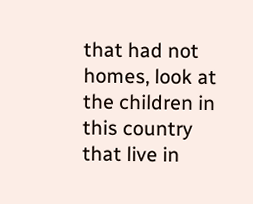that had not homes, look at the children in this country that live in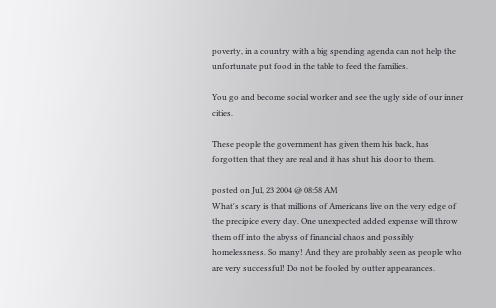poverty, in a country with a big spending agenda can not help the unfortunate put food in the table to feed the families.

You go and become social worker and see the ugly side of our inner cities.

These people the government has given them his back, has forgotten that they are real and it has shut his door to them.

posted on Jul, 23 2004 @ 08:58 AM
What's scary is that millions of Americans live on the very edge of the precipice every day. One unexpected added expense will throw them off into the abyss of financial chaos and possibly homelessness. So many! And they are probably seen as people who are very successful! Do not be fooled by outter appearances.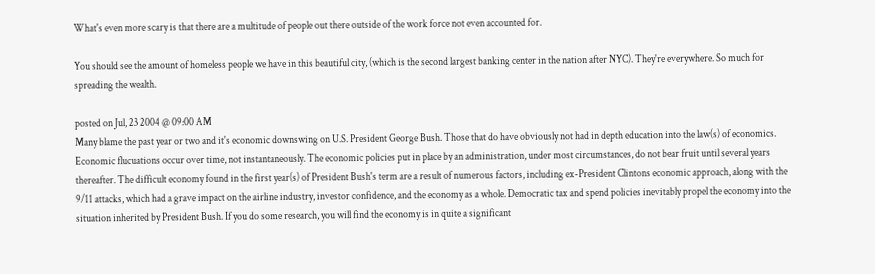What's even more scary is that there are a multitude of people out there outside of the work force not even accounted for.

You should see the amount of homeless people we have in this beautiful city, (which is the second largest banking center in the nation after NYC). They're everywhere. So much for spreading the wealth.

posted on Jul, 23 2004 @ 09:00 AM
Many blame the past year or two and it's economic downswing on U.S. President George Bush. Those that do have obviously not had in depth education into the law(s) of economics. Economic flucuations occur over time, not instantaneously. The economic policies put in place by an administration, under most circumstances, do not bear fruit until several years thereafter. The difficult economy found in the first year(s) of President Bush's term are a result of numerous factors, including ex-President Clintons economic approach, along with the 9/11 attacks, which had a grave impact on the airline industry, investor confidence, and the economy as a whole. Democratic tax and spend policies inevitably propel the economy into the situation inherited by President Bush. If you do some research, you will find the economy is in quite a significant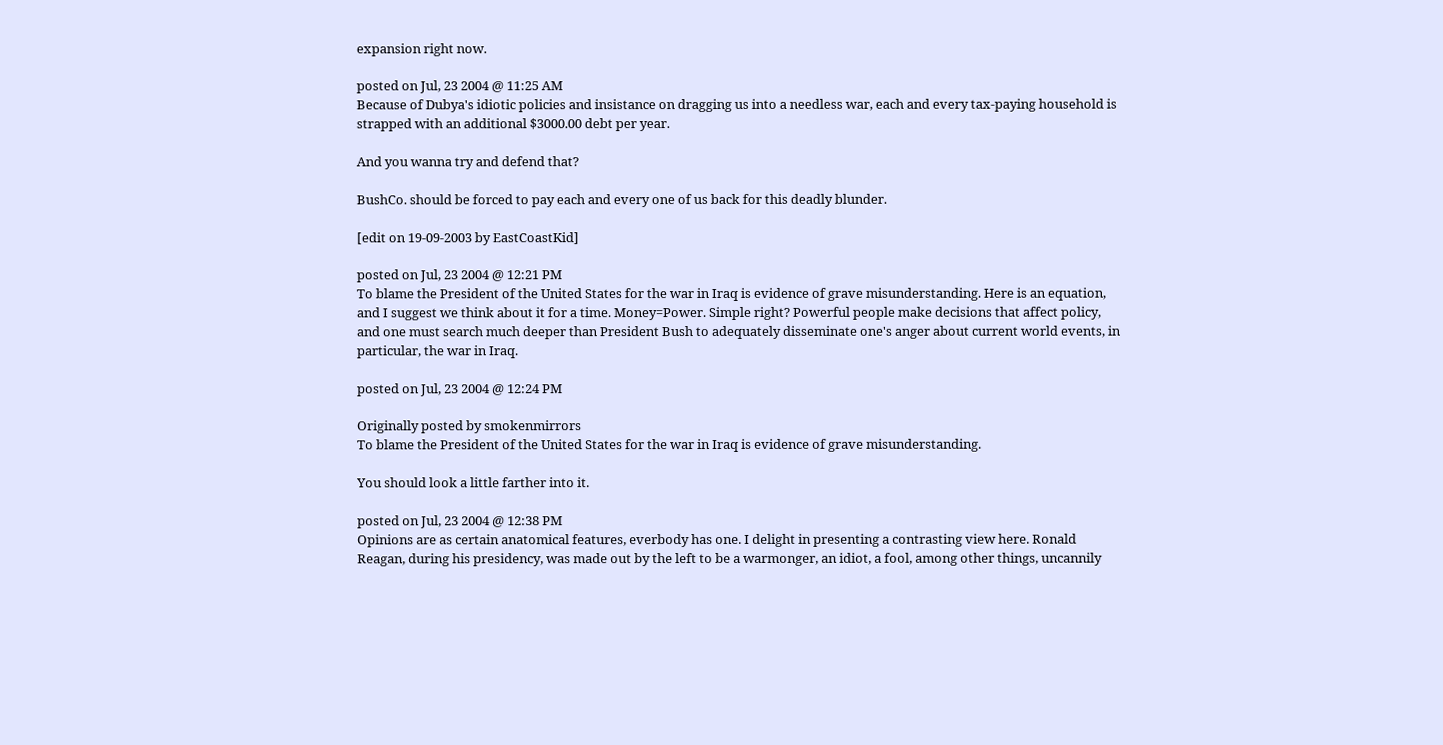expansion right now.

posted on Jul, 23 2004 @ 11:25 AM
Because of Dubya's idiotic policies and insistance on dragging us into a needless war, each and every tax-paying household is strapped with an additional $3000.00 debt per year.

And you wanna try and defend that?

BushCo. should be forced to pay each and every one of us back for this deadly blunder.

[edit on 19-09-2003 by EastCoastKid]

posted on Jul, 23 2004 @ 12:21 PM
To blame the President of the United States for the war in Iraq is evidence of grave misunderstanding. Here is an equation, and I suggest we think about it for a time. Money=Power. Simple right? Powerful people make decisions that affect policy, and one must search much deeper than President Bush to adequately disseminate one's anger about current world events, in particular, the war in Iraq.

posted on Jul, 23 2004 @ 12:24 PM

Originally posted by smokenmirrors
To blame the President of the United States for the war in Iraq is evidence of grave misunderstanding.

You should look a little farther into it.

posted on Jul, 23 2004 @ 12:38 PM
Opinions are as certain anatomical features, everbody has one. I delight in presenting a contrasting view here. Ronald Reagan, during his presidency, was made out by the left to be a warmonger, an idiot, a fool, among other things, uncannily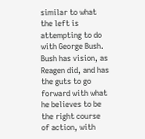similar to what the left is attempting to do with George Bush. Bush has vision, as Reagen did, and has the guts to go forward with what he believes to be the right course of action, with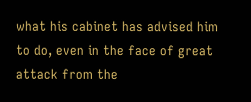what his cabinet has advised him to do, even in the face of great attack from the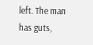left. The man has guts,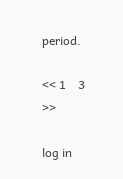period.

<< 1    3 >>

log in